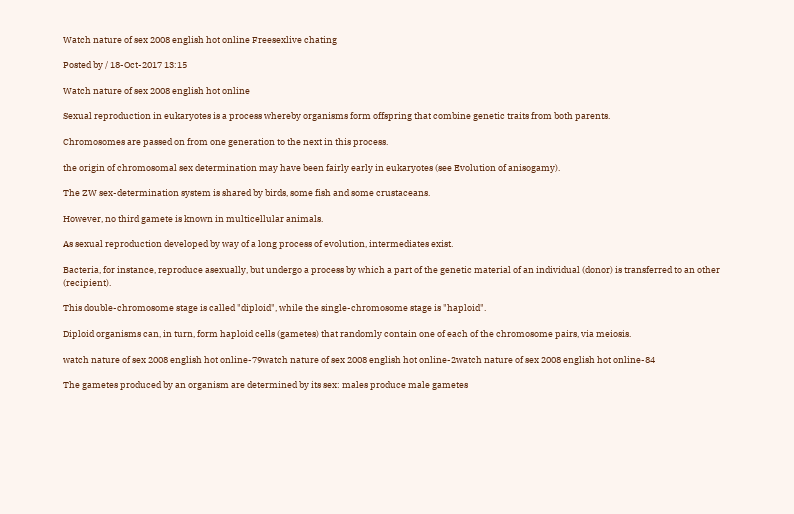Watch nature of sex 2008 english hot online Freesexlive chating

Posted by / 18-Oct-2017 13:15

Watch nature of sex 2008 english hot online

Sexual reproduction in eukaryotes is a process whereby organisms form offspring that combine genetic traits from both parents.

Chromosomes are passed on from one generation to the next in this process.

the origin of chromosomal sex determination may have been fairly early in eukaryotes (see Evolution of anisogamy).

The ZW sex-determination system is shared by birds, some fish and some crustaceans.

However, no third gamete is known in multicellular animals.

As sexual reproduction developed by way of a long process of evolution, intermediates exist.

Bacteria, for instance, reproduce asexually, but undergo a process by which a part of the genetic material of an individual (donor) is transferred to an other (recipient).

This double-chromosome stage is called "diploid", while the single-chromosome stage is "haploid".

Diploid organisms can, in turn, form haploid cells (gametes) that randomly contain one of each of the chromosome pairs, via meiosis.

watch nature of sex 2008 english hot online-79watch nature of sex 2008 english hot online-2watch nature of sex 2008 english hot online-84

The gametes produced by an organism are determined by its sex: males produce male gametes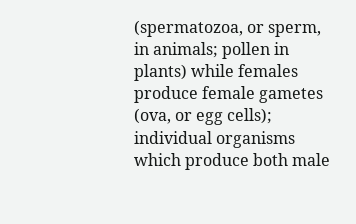(spermatozoa, or sperm, in animals; pollen in plants) while females produce female gametes (ova, or egg cells); individual organisms which produce both male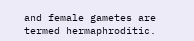and female gametes are termed hermaphroditic.